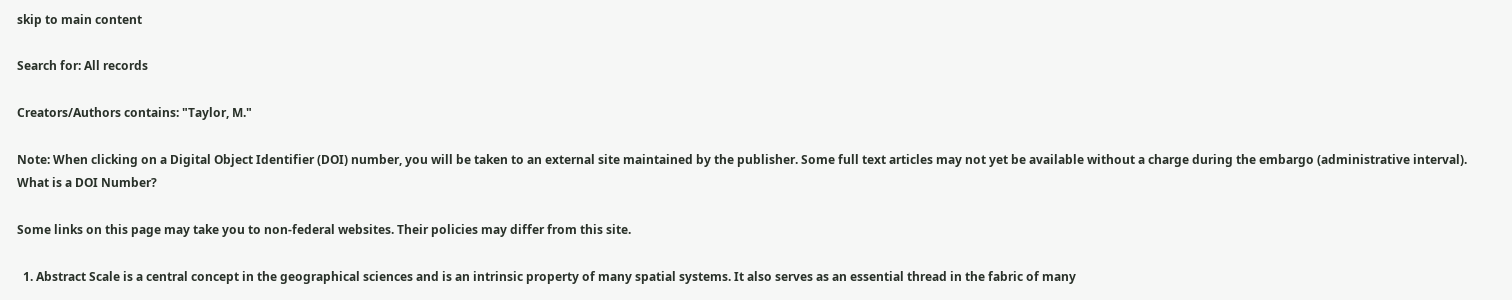skip to main content

Search for: All records

Creators/Authors contains: "Taylor, M."

Note: When clicking on a Digital Object Identifier (DOI) number, you will be taken to an external site maintained by the publisher. Some full text articles may not yet be available without a charge during the embargo (administrative interval).
What is a DOI Number?

Some links on this page may take you to non-federal websites. Their policies may differ from this site.

  1. Abstract Scale is a central concept in the geographical sciences and is an intrinsic property of many spatial systems. It also serves as an essential thread in the fabric of many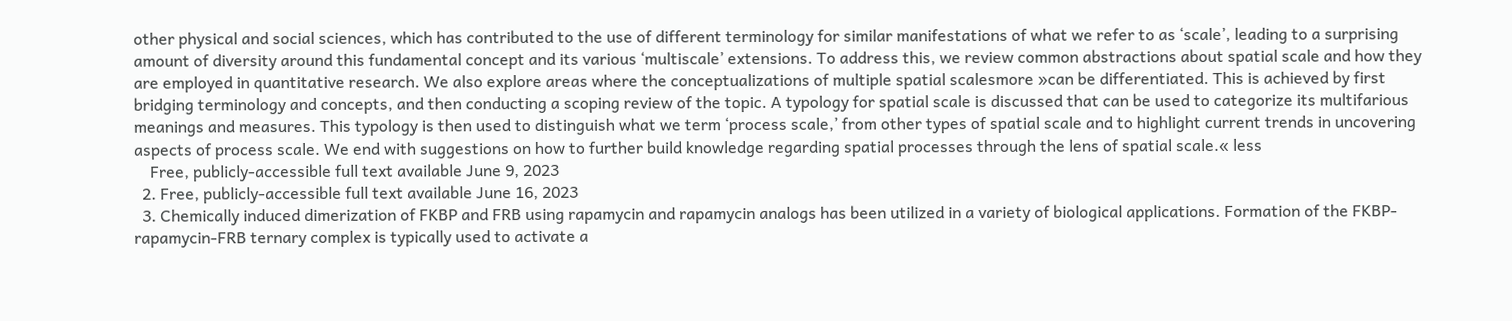other physical and social sciences, which has contributed to the use of different terminology for similar manifestations of what we refer to as ‘scale’, leading to a surprising amount of diversity around this fundamental concept and its various ‘multiscale’ extensions. To address this, we review common abstractions about spatial scale and how they are employed in quantitative research. We also explore areas where the conceptualizations of multiple spatial scalesmore »can be differentiated. This is achieved by first bridging terminology and concepts, and then conducting a scoping review of the topic. A typology for spatial scale is discussed that can be used to categorize its multifarious meanings and measures. This typology is then used to distinguish what we term ‘process scale,’ from other types of spatial scale and to highlight current trends in uncovering aspects of process scale. We end with suggestions on how to further build knowledge regarding spatial processes through the lens of spatial scale.« less
    Free, publicly-accessible full text available June 9, 2023
  2. Free, publicly-accessible full text available June 16, 2023
  3. Chemically induced dimerization of FKBP and FRB using rapamycin and rapamycin analogs has been utilized in a variety of biological applications. Formation of the FKBP-rapamycin-FRB ternary complex is typically used to activate a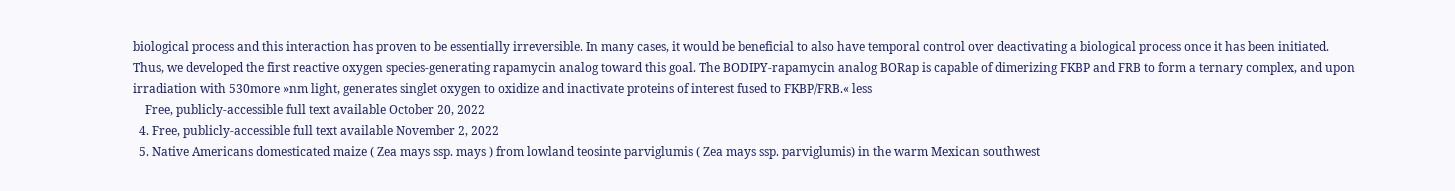biological process and this interaction has proven to be essentially irreversible. In many cases, it would be beneficial to also have temporal control over deactivating a biological process once it has been initiated. Thus, we developed the first reactive oxygen species-generating rapamycin analog toward this goal. The BODIPY-rapamycin analog BORap is capable of dimerizing FKBP and FRB to form a ternary complex, and upon irradiation with 530more »nm light, generates singlet oxygen to oxidize and inactivate proteins of interest fused to FKBP/FRB.« less
    Free, publicly-accessible full text available October 20, 2022
  4. Free, publicly-accessible full text available November 2, 2022
  5. Native Americans domesticated maize ( Zea mays ssp. mays ) from lowland teosinte parviglumis ( Zea mays ssp. parviglumis) in the warm Mexican southwest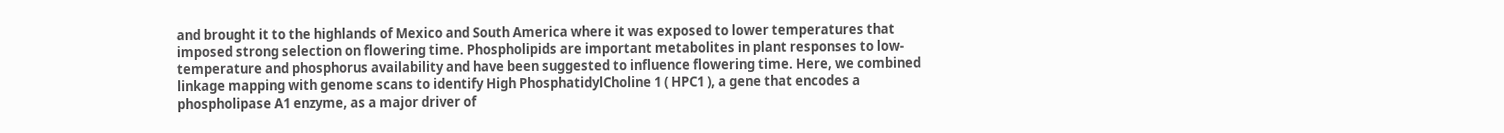and brought it to the highlands of Mexico and South America where it was exposed to lower temperatures that imposed strong selection on flowering time. Phospholipids are important metabolites in plant responses to low-temperature and phosphorus availability and have been suggested to influence flowering time. Here, we combined linkage mapping with genome scans to identify High PhosphatidylCholine 1 ( HPC1 ), a gene that encodes a phospholipase A1 enzyme, as a major driver of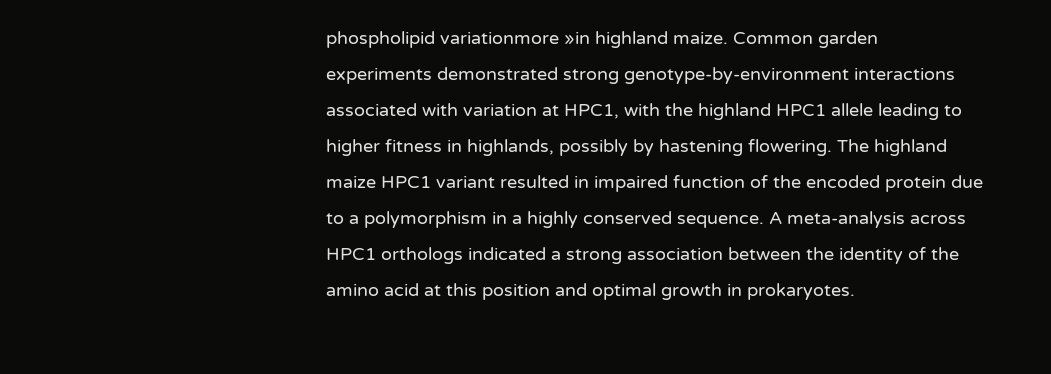phospholipid variationmore »in highland maize. Common garden experiments demonstrated strong genotype-by-environment interactions associated with variation at HPC1, with the highland HPC1 allele leading to higher fitness in highlands, possibly by hastening flowering. The highland maize HPC1 variant resulted in impaired function of the encoded protein due to a polymorphism in a highly conserved sequence. A meta-analysis across HPC1 orthologs indicated a strong association between the identity of the amino acid at this position and optimal growth in prokaryotes.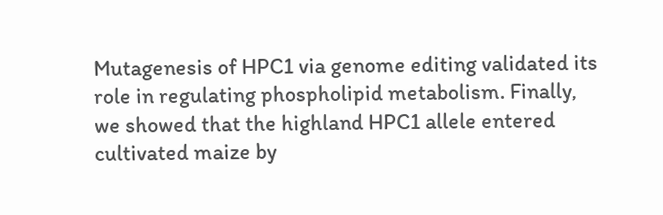Mutagenesis of HPC1 via genome editing validated its role in regulating phospholipid metabolism. Finally, we showed that the highland HPC1 allele entered cultivated maize by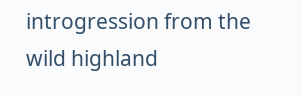introgression from the wild highland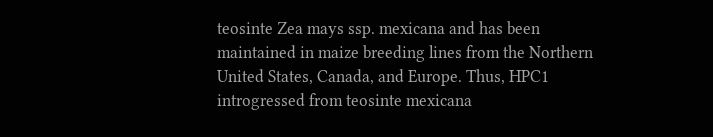teosinte Zea mays ssp. mexicana and has been maintained in maize breeding lines from the Northern United States, Canada, and Europe. Thus, HPC1 introgressed from teosinte mexicana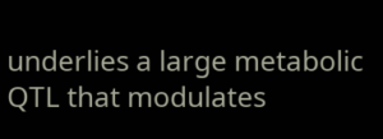underlies a large metabolic QTL that modulates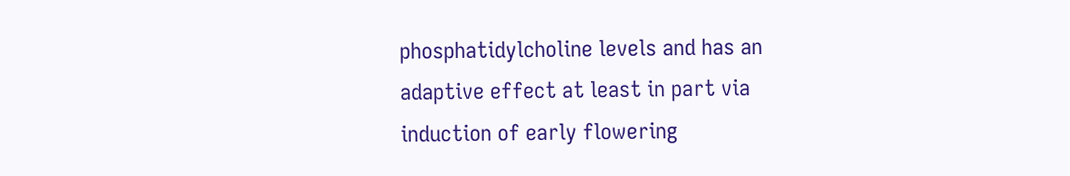phosphatidylcholine levels and has an adaptive effect at least in part via induction of early flowering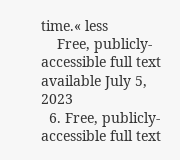time.« less
    Free, publicly-accessible full text available July 5, 2023
  6. Free, publicly-accessible full text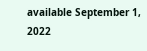available September 1, 2022